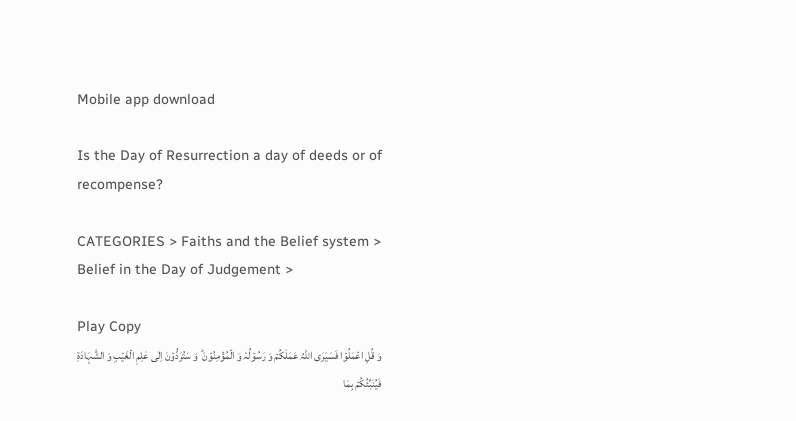Mobile app download

Is the Day of Resurrection a day of deeds or of recompense?

CATEGORIES > Faiths and the Belief system > Belief in the Day of Judgement >

Play Copy
وَ قُلِ اعۡمَلُوۡا فَسَیَرَی اللّٰہُ عَمَلَکُمۡ وَ رَسُوۡلُہٗ وَ الۡمُؤۡمِنُوۡنَ ؕ وَ سَتُرَدُّوۡنَ اِلٰی عٰلِمِ الۡغَیۡبِ وَ الشَّہَادَۃِ فَیُنَبِّئُکُمۡ بِمَا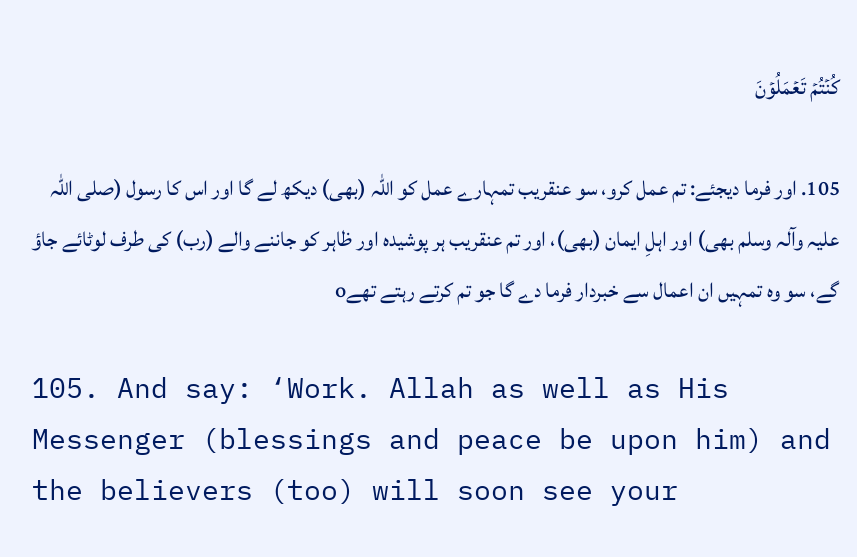کُنۡتُمۡ تَعۡمَلُوۡنَ

105. اور فرما دیجئے: تم عمل کرو، سو عنقریب تمہارے عمل کو اللہ (بھی) دیکھ لے گا اور اس کا رسول (صلی اللہ علیہ وآلہ وسلم بھی) اور اہلِ ایمان (بھی)، اور تم عنقریب ہر پوشیدہ اور ظاہر کو جاننے والے (رب) کی طرف لوٹائے جاؤ گے، سو وہ تمہیں ان اعمال سے خبردار فرما دے گا جو تم کرتے رہتے تھےo

105. And say: ‘Work. Allah as well as His Messenger (blessings and peace be upon him) and the believers (too) will soon see your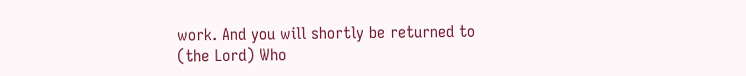work. And you will shortly be returned to (the Lord) Who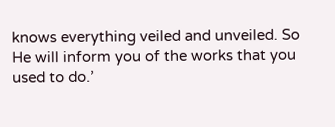knows everything veiled and unveiled. So He will inform you of the works that you used to do.’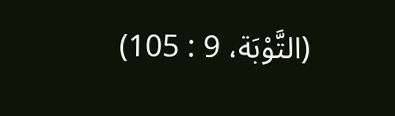(التَّوْبَة، 9 : 105)